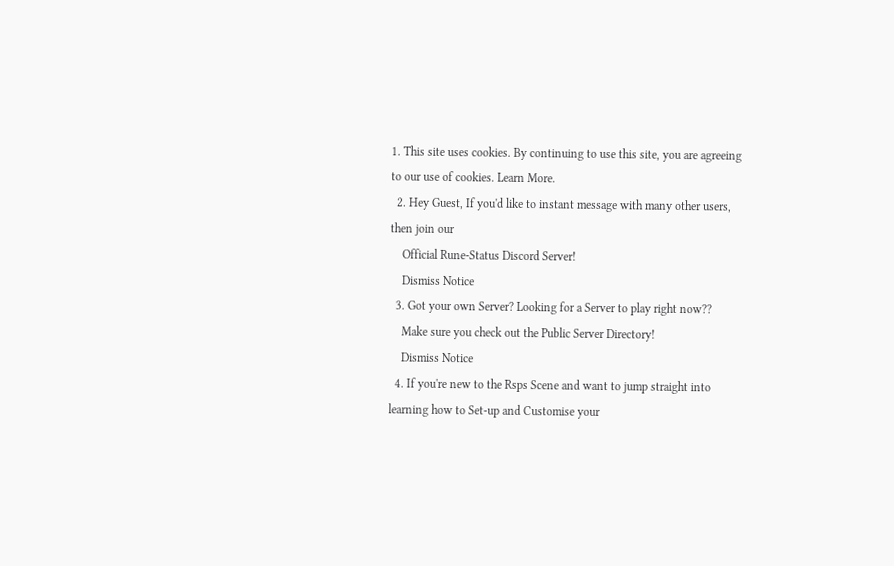1. This site uses cookies. By continuing to use this site, you are agreeing to our use of cookies. Learn More.
  2. Hey Guest, If you'd like to instant message with many other users, then join our
    Official Rune-Status Discord Server!
    Dismiss Notice
  3. Got your own Server? Looking for a Server to play right now??
    Make sure you check out the Public Server Directory!
    Dismiss Notice
  4. If you're new to the Rsps Scene and want to jump straight into learning how to Set-up and Customise your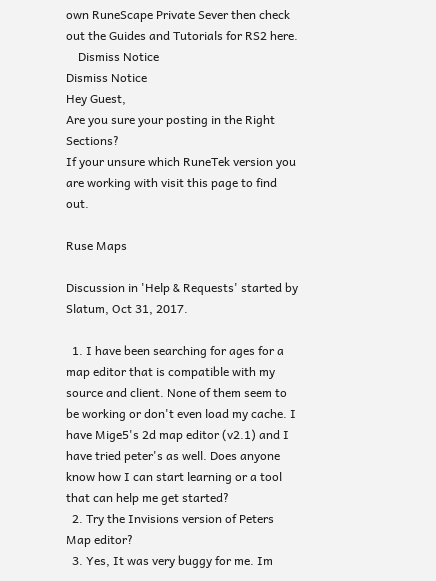own RuneScape Private Sever then check out the Guides and Tutorials for RS2 here.
    Dismiss Notice
Dismiss Notice
Hey Guest,
Are you sure your posting in the Right Sections?
If your unsure which RuneTek version you are working with visit this page to find out.

Ruse Maps

Discussion in 'Help & Requests' started by Slatum, Oct 31, 2017.

  1. I have been searching for ages for a map editor that is compatible with my source and client. None of them seem to be working or don't even load my cache. I have Mige5's 2d map editor (v2.1) and I have tried peter's as well. Does anyone know how I can start learning or a tool that can help me get started?
  2. Try the Invisions version of Peters Map editor?
  3. Yes, It was very buggy for me. Im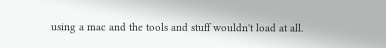using a mac and the tools and stuff wouldn't load at all.